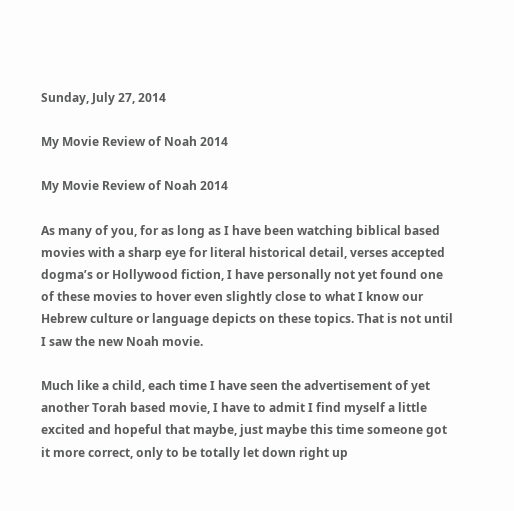Sunday, July 27, 2014

My Movie Review of Noah 2014

My Movie Review of Noah 2014

As many of you, for as long as I have been watching biblical based movies with a sharp eye for literal historical detail, verses accepted dogma’s or Hollywood fiction, I have personally not yet found one of these movies to hover even slightly close to what I know our Hebrew culture or language depicts on these topics. That is not until I saw the new Noah movie.

Much like a child, each time I have seen the advertisement of yet another Torah based movie, I have to admit I find myself a little excited and hopeful that maybe, just maybe this time someone got it more correct, only to be totally let down right up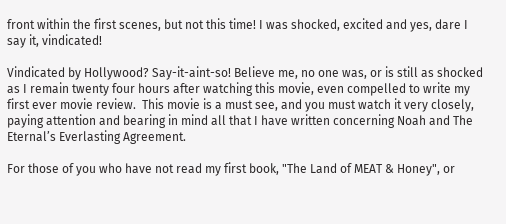front within the first scenes, but not this time! I was shocked, excited and yes, dare I say it, vindicated!

Vindicated by Hollywood? Say-it-aint-so! Believe me, no one was, or is still as shocked as I remain twenty four hours after watching this movie, even compelled to write my first ever movie review.  This movie is a must see, and you must watch it very closely, paying attention and bearing in mind all that I have written concerning Noah and The Eternal’s Everlasting Agreement.

For those of you who have not read my first book, "The Land of MEAT & Honey", or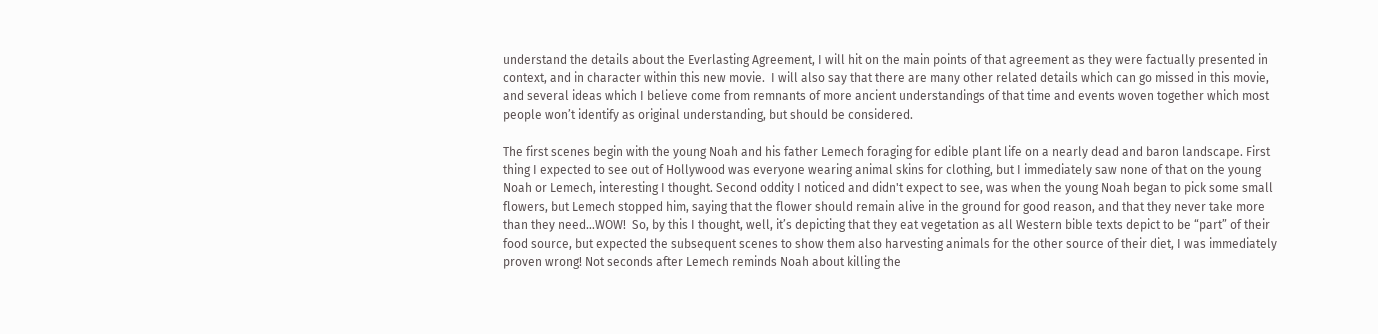understand the details about the Everlasting Agreement, I will hit on the main points of that agreement as they were factually presented in context, and in character within this new movie.  I will also say that there are many other related details which can go missed in this movie, and several ideas which I believe come from remnants of more ancient understandings of that time and events woven together which most people won’t identify as original understanding, but should be considered.

The first scenes begin with the young Noah and his father Lemech foraging for edible plant life on a nearly dead and baron landscape. First thing I expected to see out of Hollywood was everyone wearing animal skins for clothing, but I immediately saw none of that on the young Noah or Lemech, interesting I thought. Second oddity I noticed and didn't expect to see, was when the young Noah began to pick some small flowers, but Lemech stopped him, saying that the flower should remain alive in the ground for good reason, and that they never take more than they need…WOW!  So, by this I thought, well, it’s depicting that they eat vegetation as all Western bible texts depict to be “part” of their food source, but expected the subsequent scenes to show them also harvesting animals for the other source of their diet, I was immediately proven wrong! Not seconds after Lemech reminds Noah about killing the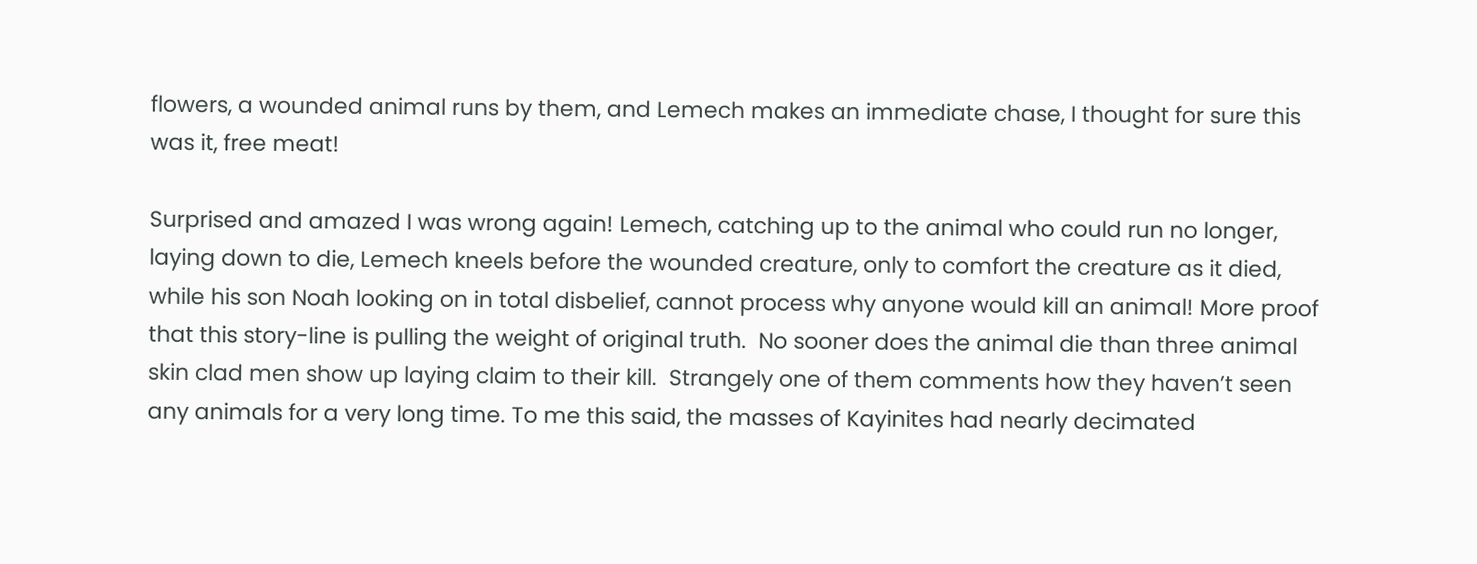flowers, a wounded animal runs by them, and Lemech makes an immediate chase, I thought for sure this was it, free meat!

Surprised and amazed I was wrong again! Lemech, catching up to the animal who could run no longer, laying down to die, Lemech kneels before the wounded creature, only to comfort the creature as it died, while his son Noah looking on in total disbelief, cannot process why anyone would kill an animal! More proof that this story-line is pulling the weight of original truth.  No sooner does the animal die than three animal skin clad men show up laying claim to their kill.  Strangely one of them comments how they haven’t seen any animals for a very long time. To me this said, the masses of Kayinites had nearly decimated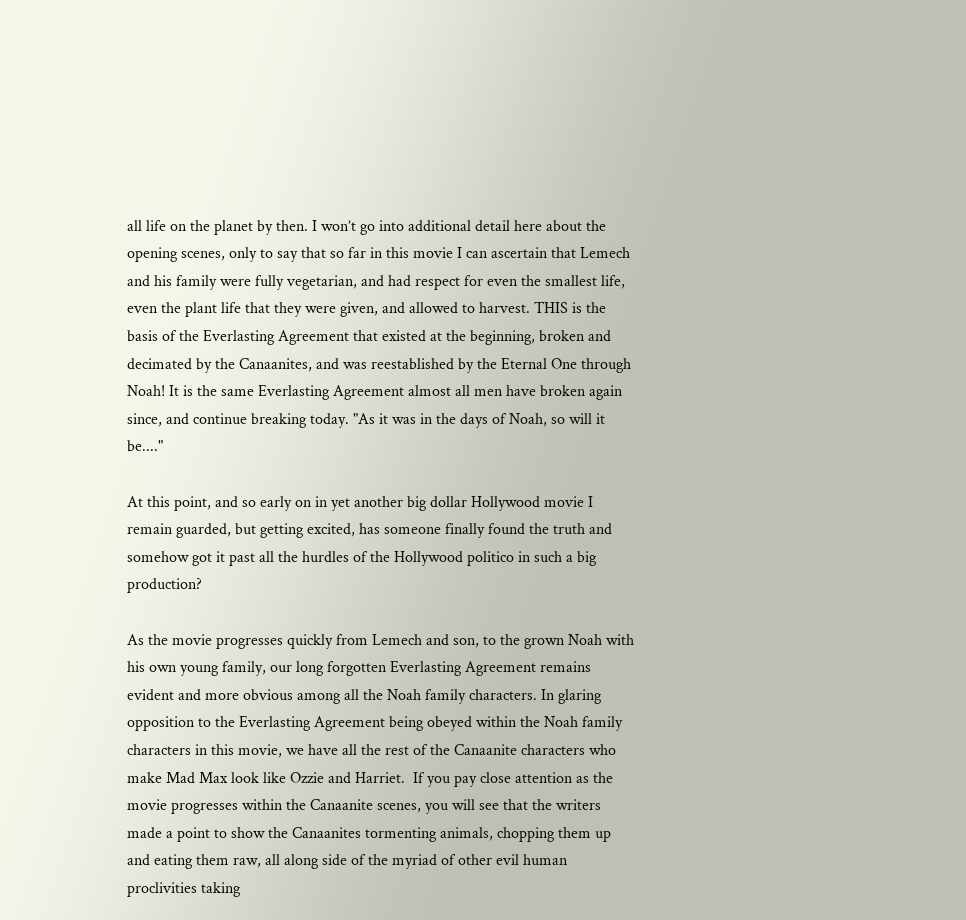all life on the planet by then. I won’t go into additional detail here about the opening scenes, only to say that so far in this movie I can ascertain that Lemech and his family were fully vegetarian, and had respect for even the smallest life, even the plant life that they were given, and allowed to harvest. THIS is the basis of the Everlasting Agreement that existed at the beginning, broken and decimated by the Canaanites, and was reestablished by the Eternal One through Noah! It is the same Everlasting Agreement almost all men have broken again since, and continue breaking today. "As it was in the days of Noah, so will it be...."

At this point, and so early on in yet another big dollar Hollywood movie I remain guarded, but getting excited, has someone finally found the truth and somehow got it past all the hurdles of the Hollywood politico in such a big production?

As the movie progresses quickly from Lemech and son, to the grown Noah with his own young family, our long forgotten Everlasting Agreement remains evident and more obvious among all the Noah family characters. In glaring opposition to the Everlasting Agreement being obeyed within the Noah family characters in this movie, we have all the rest of the Canaanite characters who make Mad Max look like Ozzie and Harriet.  If you pay close attention as the movie progresses within the Canaanite scenes, you will see that the writers made a point to show the Canaanites tormenting animals, chopping them up and eating them raw, all along side of the myriad of other evil human proclivities taking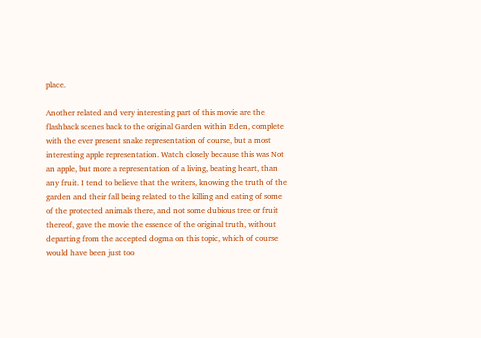place.

Another related and very interesting part of this movie are the flashback scenes back to the original Garden within Eden, complete with the ever present snake representation of course, but a most interesting apple representation. Watch closely because this was Not an apple, but more a representation of a living, beating heart, than any fruit. I tend to believe that the writers, knowing the truth of the garden and their fall being related to the killing and eating of some of the protected animals there, and not some dubious tree or fruit thereof, gave the movie the essence of the original truth, without departing from the accepted dogma on this topic, which of course would have been just too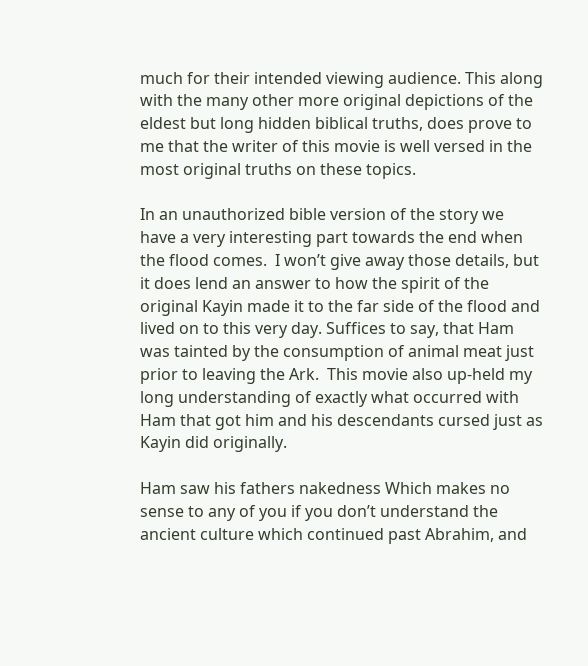much for their intended viewing audience. This along with the many other more original depictions of the eldest but long hidden biblical truths, does prove to me that the writer of this movie is well versed in the most original truths on these topics.

In an unauthorized bible version of the story we have a very interesting part towards the end when the flood comes.  I won’t give away those details, but it does lend an answer to how the spirit of the original Kayin made it to the far side of the flood and lived on to this very day. Suffices to say, that Ham was tainted by the consumption of animal meat just prior to leaving the Ark.  This movie also up-held my long understanding of exactly what occurred with Ham that got him and his descendants cursed just as Kayin did originally.

Ham saw his fathers nakedness Which makes no sense to any of you if you don’t understand the ancient culture which continued past Abrahim, and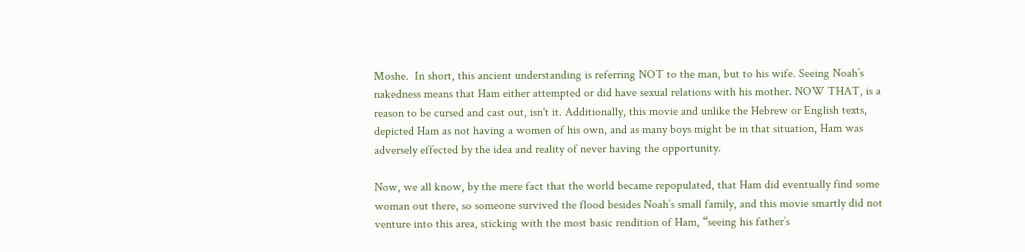Moshe.  In short, this ancient understanding is referring NOT to the man, but to his wife. Seeing Noah’s nakedness means that Ham either attempted or did have sexual relations with his mother. NOW THAT, is a reason to be cursed and cast out, isn't it. Additionally, this movie and unlike the Hebrew or English texts, depicted Ham as not having a women of his own, and as many boys might be in that situation, Ham was adversely effected by the idea and reality of never having the opportunity.

Now, we all know, by the mere fact that the world became repopulated, that Ham did eventually find some woman out there, so someone survived the flood besides Noah’s small family, and this movie smartly did not venture into this area, sticking with the most basic rendition of Ham, “seeing his father’s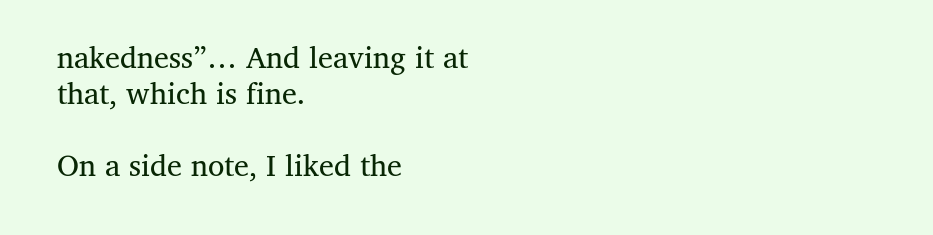nakedness”… And leaving it at that, which is fine.

On a side note, I liked the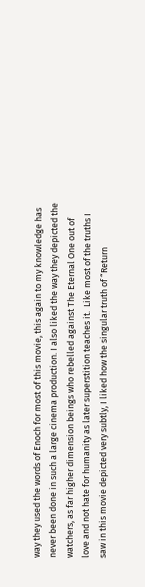way they used the words of Enoch for most of this movie, this again to my knowledge has never been done in such a large cinema production. I also liked the way they depicted the watchers, as far higher dimension beings who rebelled against The Eternal One out of love and not hate for humanity as later superstition teaches it.  Like most of the truths I saw in this movie depicted very subtly, I liked how the singular truth of “Return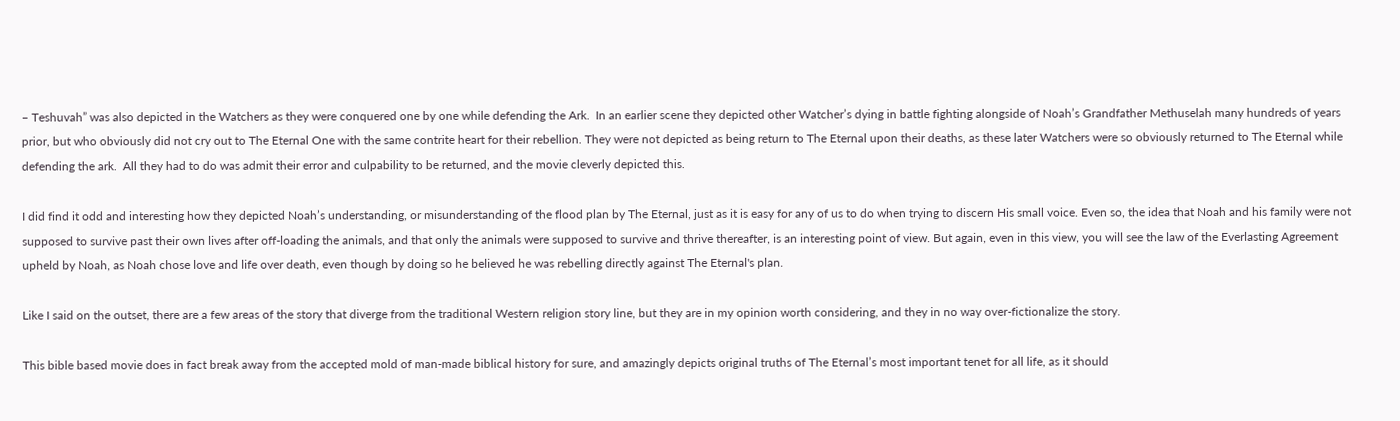– Teshuvah” was also depicted in the Watchers as they were conquered one by one while defending the Ark.  In an earlier scene they depicted other Watcher’s dying in battle fighting alongside of Noah’s Grandfather Methuselah many hundreds of years prior, but who obviously did not cry out to The Eternal One with the same contrite heart for their rebellion. They were not depicted as being return to The Eternal upon their deaths, as these later Watchers were so obviously returned to The Eternal while defending the ark.  All they had to do was admit their error and culpability to be returned, and the movie cleverly depicted this.

I did find it odd and interesting how they depicted Noah’s understanding, or misunderstanding of the flood plan by The Eternal, just as it is easy for any of us to do when trying to discern His small voice. Even so, the idea that Noah and his family were not supposed to survive past their own lives after off-loading the animals, and that only the animals were supposed to survive and thrive thereafter, is an interesting point of view. But again, even in this view, you will see the law of the Everlasting Agreement upheld by Noah, as Noah chose love and life over death, even though by doing so he believed he was rebelling directly against The Eternal's plan.

Like I said on the outset, there are a few areas of the story that diverge from the traditional Western religion story line, but they are in my opinion worth considering, and they in no way over-fictionalize the story.

This bible based movie does in fact break away from the accepted mold of man-made biblical history for sure, and amazingly depicts original truths of The Eternal’s most important tenet for all life, as it should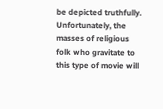be depicted truthfully. Unfortunately, the masses of religious folk who gravitate to this type of movie will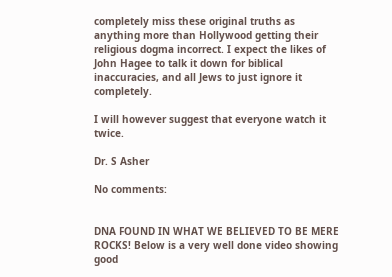completely miss these original truths as anything more than Hollywood getting their religious dogma incorrect. I expect the likes of John Hagee to talk it down for biblical inaccuracies, and all Jews to just ignore it completely.

I will however suggest that everyone watch it twice.

Dr. S Asher

No comments:


DNA FOUND IN WHAT WE BELIEVED TO BE MERE ROCKS! Below is a very well done video showing good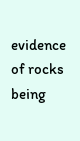evidence of rocks being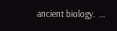ancient biology.  ...